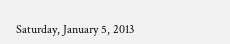Saturday, January 5, 2013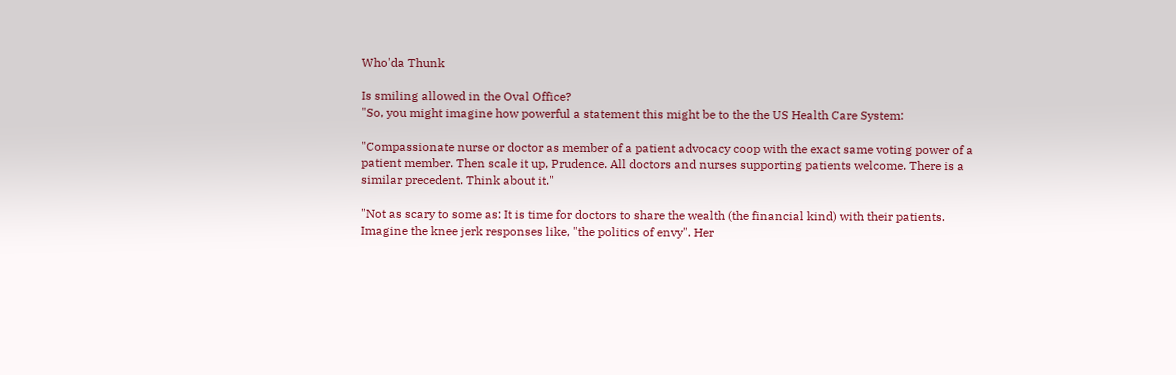Who'da Thunk

Is smiling allowed in the Oval Office?
"So, you might imagine how powerful a statement this might be to the the US Health Care System:

"Compassionate nurse or doctor as member of a patient advocacy coop with the exact same voting power of a patient member. Then scale it up, Prudence. All doctors and nurses supporting patients welcome. There is a similar precedent. Think about it."

"Not as scary to some as: It is time for doctors to share the wealth (the financial kind) with their patients. Imagine the knee jerk responses like, "the politics of envy". Her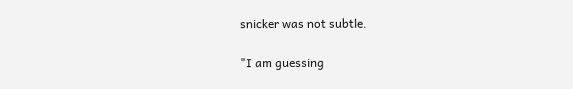snicker was not subtle.

"I am guessing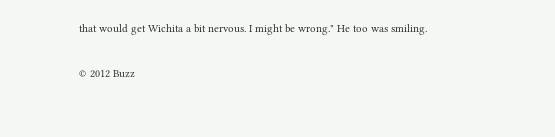that would get Wichita a bit nervous. I might be wrong." He too was smiling.

© 2012 Buzz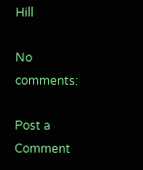Hill

No comments:

Post a Comment